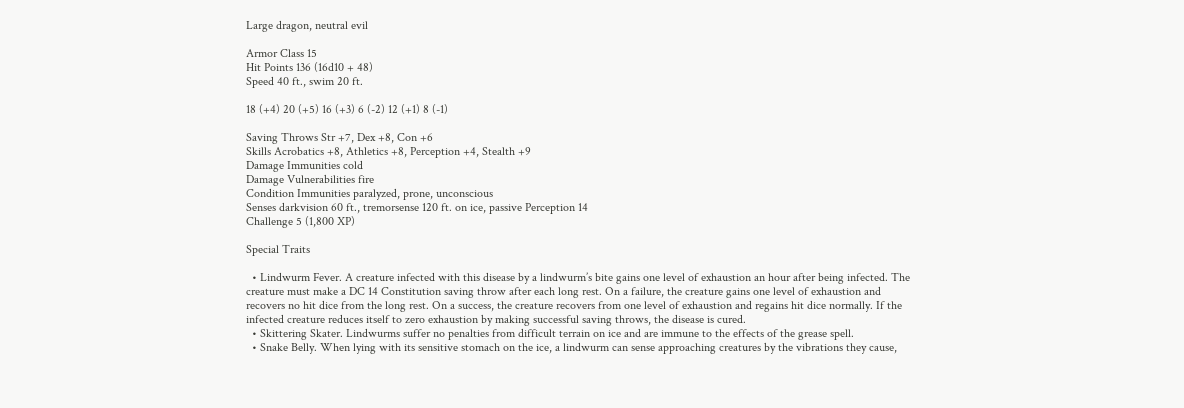Large dragon, neutral evil

Armor Class 15
Hit Points 136 (16d10 + 48)
Speed 40 ft., swim 20 ft.

18 (+4) 20 (+5) 16 (+3) 6 (-2) 12 (+1) 8 (-1)

Saving Throws Str +7, Dex +8, Con +6
Skills Acrobatics +8, Athletics +8, Perception +4, Stealth +9
Damage Immunities cold
Damage Vulnerabilities fire
Condition Immunities paralyzed, prone, unconscious
Senses darkvision 60 ft., tremorsense 120 ft. on ice, passive Perception 14
Challenge 5 (1,800 XP)

Special Traits

  • Lindwurm Fever. A creature infected with this disease by a lindwurm’s bite gains one level of exhaustion an hour after being infected. The creature must make a DC 14 Constitution saving throw after each long rest. On a failure, the creature gains one level of exhaustion and recovers no hit dice from the long rest. On a success, the creature recovers from one level of exhaustion and regains hit dice normally. If the infected creature reduces itself to zero exhaustion by making successful saving throws, the disease is cured.
  • Skittering Skater. Lindwurms suffer no penalties from difficult terrain on ice and are immune to the effects of the grease spell.
  • Snake Belly. When lying with its sensitive stomach on the ice, a lindwurm can sense approaching creatures by the vibrations they cause,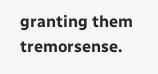granting them tremorsense.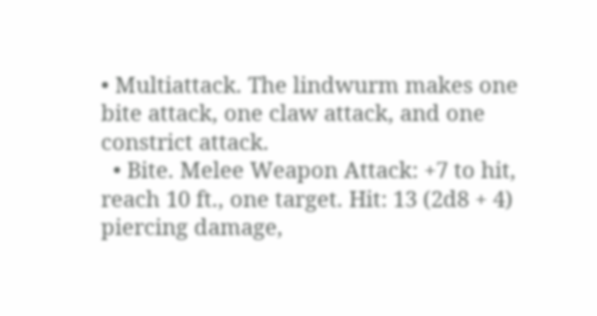• Multiattack. The lindwurm makes one bite attack, one claw attack, and one constrict attack.
  • Bite. Melee Weapon Attack: +7 to hit, reach 10 ft., one target. Hit: 13 (2d8 + 4) piercing damage,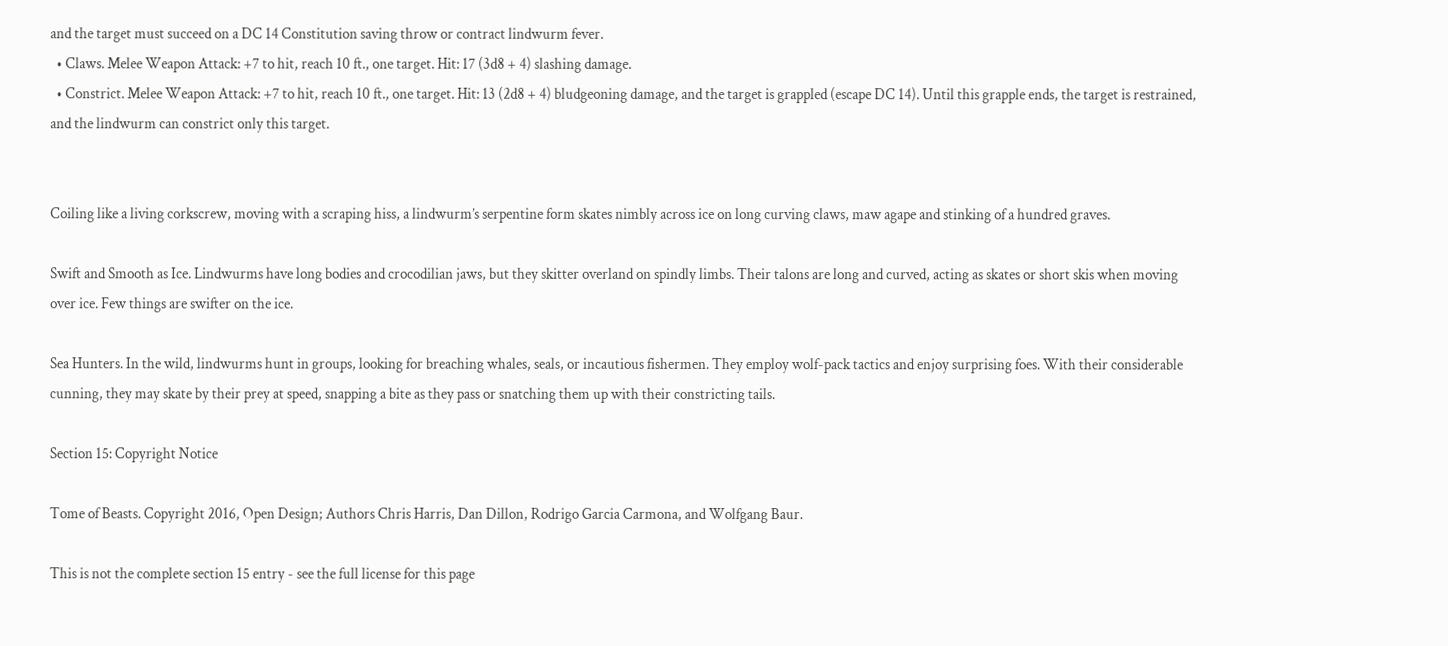and the target must succeed on a DC 14 Constitution saving throw or contract lindwurm fever.
  • Claws. Melee Weapon Attack: +7 to hit, reach 10 ft., one target. Hit: 17 (3d8 + 4) slashing damage.
  • Constrict. Melee Weapon Attack: +7 to hit, reach 10 ft., one target. Hit: 13 (2d8 + 4) bludgeoning damage, and the target is grappled (escape DC 14). Until this grapple ends, the target is restrained, and the lindwurm can constrict only this target.


Coiling like a living corkscrew, moving with a scraping hiss, a lindwurm’s serpentine form skates nimbly across ice on long curving claws, maw agape and stinking of a hundred graves.

Swift and Smooth as Ice. Lindwurms have long bodies and crocodilian jaws, but they skitter overland on spindly limbs. Their talons are long and curved, acting as skates or short skis when moving over ice. Few things are swifter on the ice.

Sea Hunters. In the wild, lindwurms hunt in groups, looking for breaching whales, seals, or incautious fishermen. They employ wolf-pack tactics and enjoy surprising foes. With their considerable cunning, they may skate by their prey at speed, snapping a bite as they pass or snatching them up with their constricting tails.

Section 15: Copyright Notice

Tome of Beasts. Copyright 2016, Open Design; Authors Chris Harris, Dan Dillon, Rodrigo Garcia Carmona, and Wolfgang Baur.

This is not the complete section 15 entry - see the full license for this page